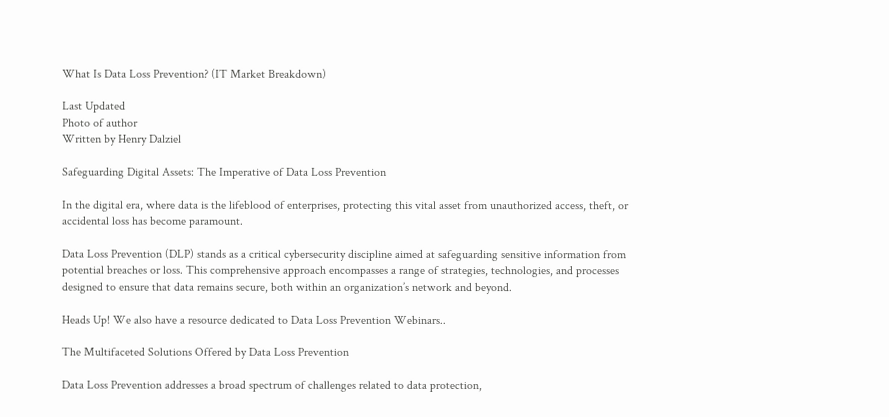What Is Data Loss Prevention? (IT Market Breakdown)

Last Updated
Photo of author
Written by Henry Dalziel

Safeguarding Digital Assets: The Imperative of Data Loss Prevention

In the digital era, where data is the lifeblood of enterprises, protecting this vital asset from unauthorized access, theft, or accidental loss has become paramount.

Data Loss Prevention (DLP) stands as a critical cybersecurity discipline aimed at safeguarding sensitive information from potential breaches or loss. This comprehensive approach encompasses a range of strategies, technologies, and processes designed to ensure that data remains secure, both within an organization’s network and beyond.

Heads Up! We also have a resource dedicated to Data Loss Prevention Webinars..

The Multifaceted Solutions Offered by Data Loss Prevention

Data Loss Prevention addresses a broad spectrum of challenges related to data protection,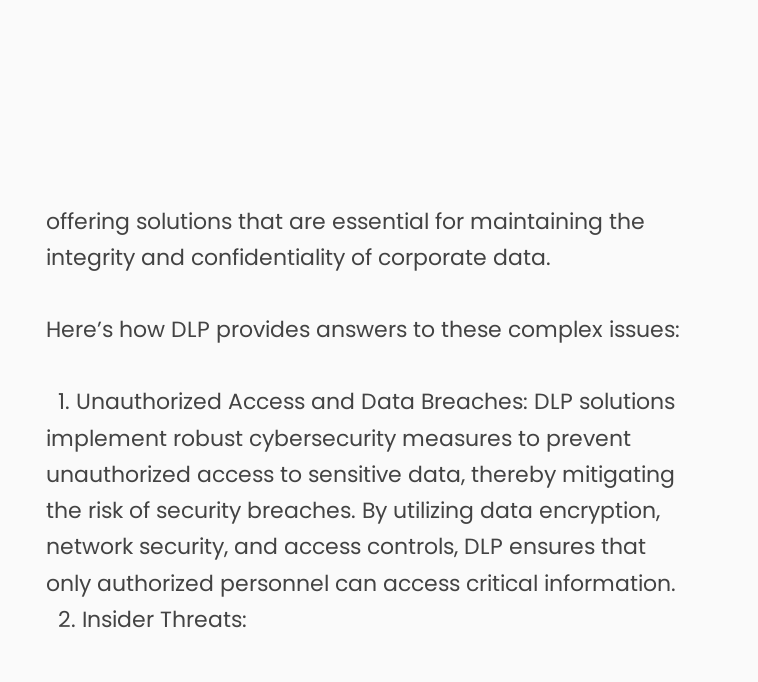offering solutions that are essential for maintaining the integrity and confidentiality of corporate data.

Here’s how DLP provides answers to these complex issues:

  1. Unauthorized Access and Data Breaches: DLP solutions implement robust cybersecurity measures to prevent unauthorized access to sensitive data, thereby mitigating the risk of security breaches. By utilizing data encryption, network security, and access controls, DLP ensures that only authorized personnel can access critical information.
  2. Insider Threats: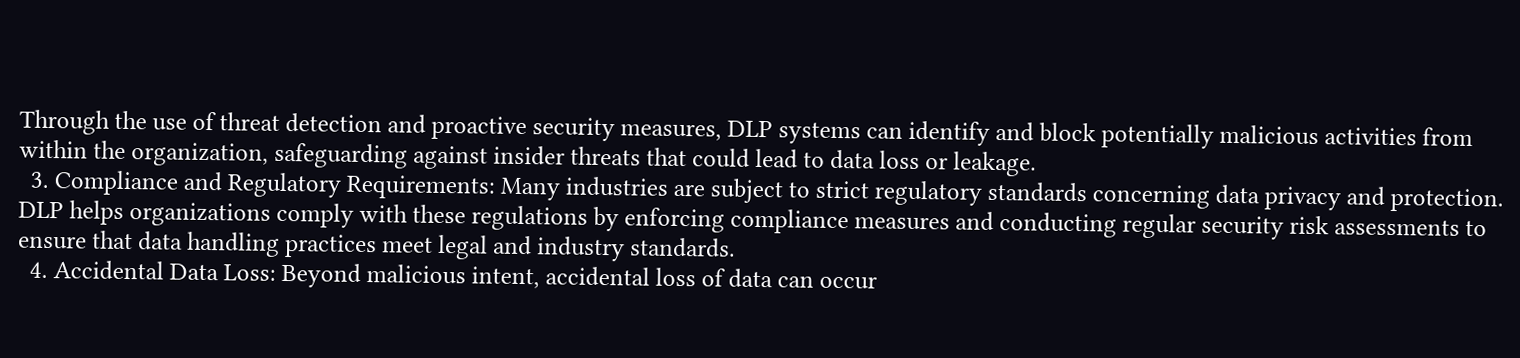Through the use of threat detection and proactive security measures, DLP systems can identify and block potentially malicious activities from within the organization, safeguarding against insider threats that could lead to data loss or leakage.
  3. Compliance and Regulatory Requirements: Many industries are subject to strict regulatory standards concerning data privacy and protection. DLP helps organizations comply with these regulations by enforcing compliance measures and conducting regular security risk assessments to ensure that data handling practices meet legal and industry standards.
  4. Accidental Data Loss: Beyond malicious intent, accidental loss of data can occur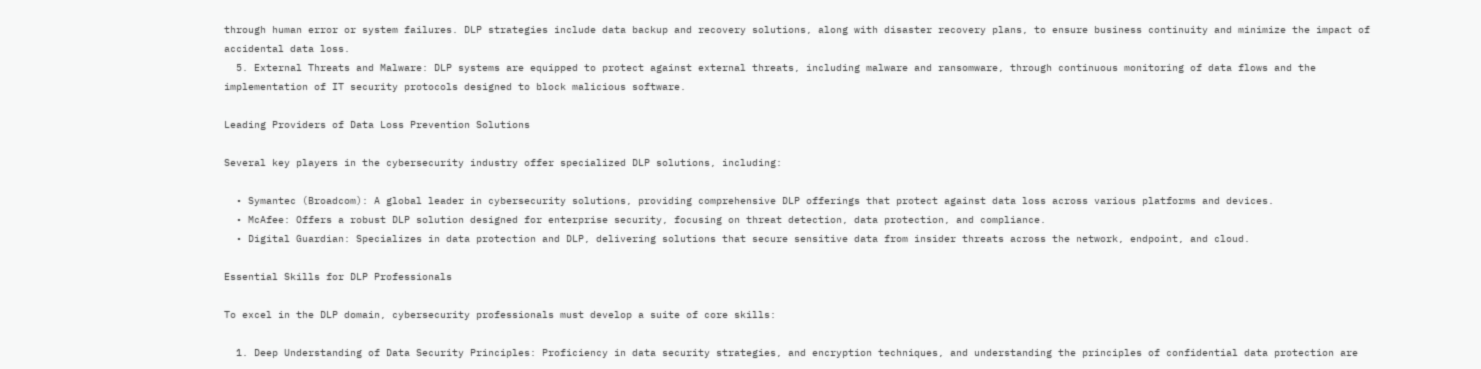through human error or system failures. DLP strategies include data backup and recovery solutions, along with disaster recovery plans, to ensure business continuity and minimize the impact of accidental data loss.
  5. External Threats and Malware: DLP systems are equipped to protect against external threats, including malware and ransomware, through continuous monitoring of data flows and the implementation of IT security protocols designed to block malicious software.

Leading Providers of Data Loss Prevention Solutions

Several key players in the cybersecurity industry offer specialized DLP solutions, including:

  • Symantec (Broadcom): A global leader in cybersecurity solutions, providing comprehensive DLP offerings that protect against data loss across various platforms and devices.
  • McAfee: Offers a robust DLP solution designed for enterprise security, focusing on threat detection, data protection, and compliance.
  • Digital Guardian: Specializes in data protection and DLP, delivering solutions that secure sensitive data from insider threats across the network, endpoint, and cloud.

Essential Skills for DLP Professionals

To excel in the DLP domain, cybersecurity professionals must develop a suite of core skills:

  1. Deep Understanding of Data Security Principles: Proficiency in data security strategies, and encryption techniques, and understanding the principles of confidential data protection are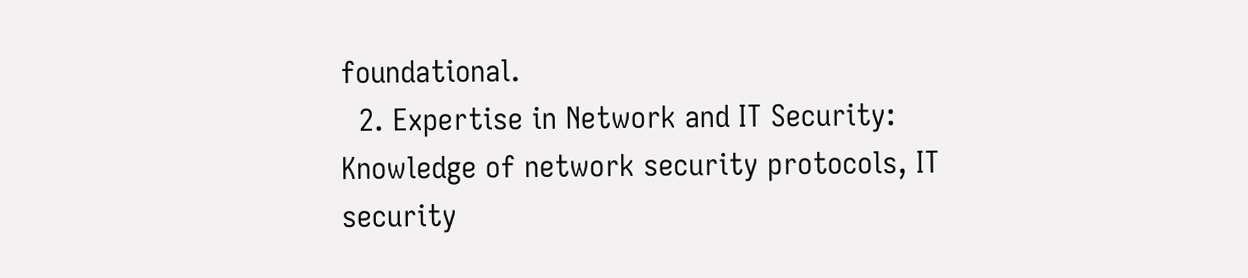foundational.
  2. Expertise in Network and IT Security: Knowledge of network security protocols, IT security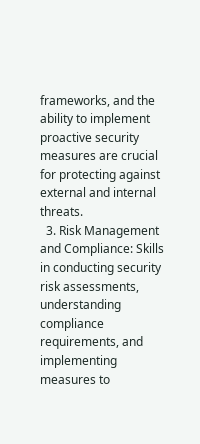frameworks, and the ability to implement proactive security measures are crucial for protecting against external and internal threats.
  3. Risk Management and Compliance: Skills in conducting security risk assessments, understanding compliance requirements, and implementing measures to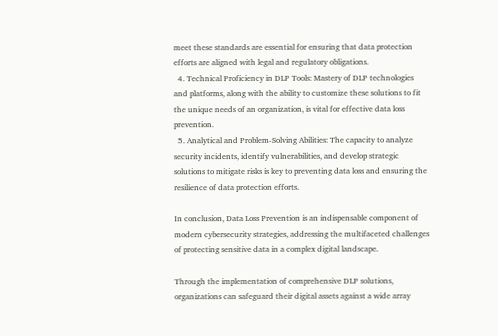meet these standards are essential for ensuring that data protection efforts are aligned with legal and regulatory obligations.
  4. Technical Proficiency in DLP Tools: Mastery of DLP technologies and platforms, along with the ability to customize these solutions to fit the unique needs of an organization, is vital for effective data loss prevention.
  5. Analytical and Problem-Solving Abilities: The capacity to analyze security incidents, identify vulnerabilities, and develop strategic solutions to mitigate risks is key to preventing data loss and ensuring the resilience of data protection efforts.

In conclusion, Data Loss Prevention is an indispensable component of modern cybersecurity strategies, addressing the multifaceted challenges of protecting sensitive data in a complex digital landscape.

Through the implementation of comprehensive DLP solutions, organizations can safeguard their digital assets against a wide array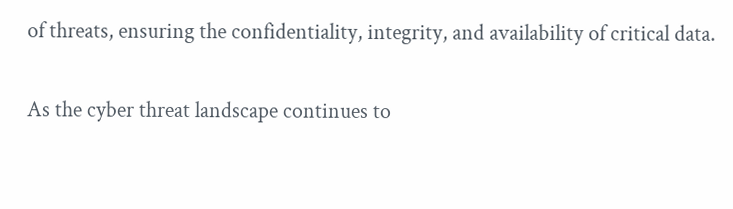of threats, ensuring the confidentiality, integrity, and availability of critical data.

As the cyber threat landscape continues to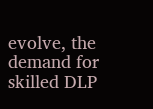evolve, the demand for skilled DLP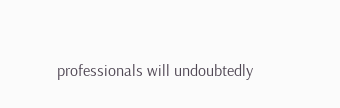professionals will undoubtedly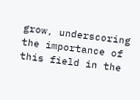grow, underscoring the importance of this field in the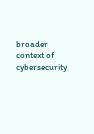broader context of cybersecurity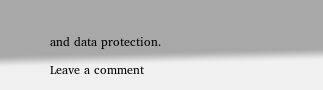and data protection.

Leave a comment